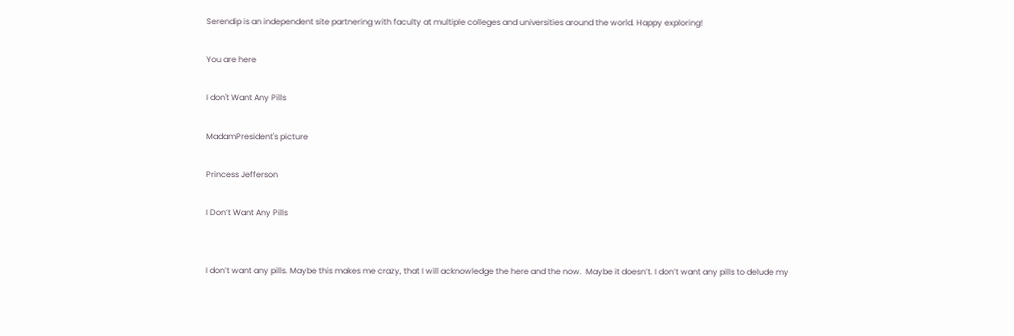Serendip is an independent site partnering with faculty at multiple colleges and universities around the world. Happy exploring!

You are here

I don't Want Any Pills

MadamPresident's picture

Princess Jefferson

I Don’t Want Any Pills


I don’t want any pills. Maybe this makes me crazy, that I will acknowledge the here and the now.  Maybe it doesn’t. I don’t want any pills to delude my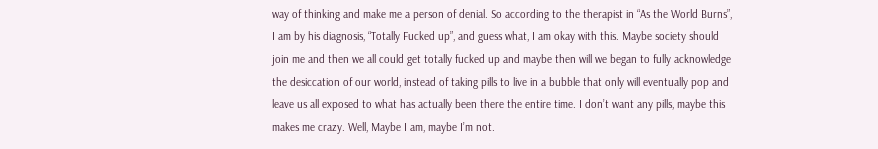way of thinking and make me a person of denial. So according to the therapist in “As the World Burns”, I am by his diagnosis, “Totally Fucked up”, and guess what, I am okay with this. Maybe society should join me and then we all could get totally fucked up and maybe then will we began to fully acknowledge the desiccation of our world, instead of taking pills to live in a bubble that only will eventually pop and leave us all exposed to what has actually been there the entire time. I don’t want any pills, maybe this makes me crazy. Well, Maybe I am, maybe I’m not.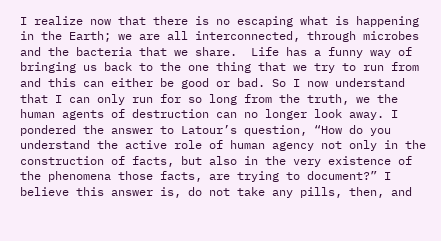I realize now that there is no escaping what is happening in the Earth; we are all interconnected, through microbes and the bacteria that we share.  Life has a funny way of bringing us back to the one thing that we try to run from and this can either be good or bad. So I now understand that I can only run for so long from the truth, we the human agents of destruction can no longer look away. I pondered the answer to Latour’s question, “How do you understand the active role of human agency not only in the construction of facts, but also in the very existence of the phenomena those facts, are trying to document?” I believe this answer is, do not take any pills, then, and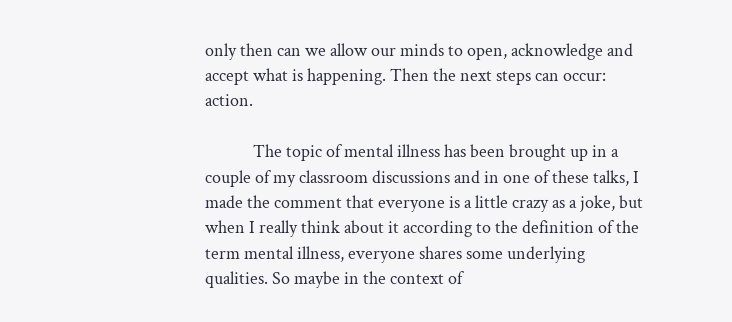only then can we allow our minds to open, acknowledge and accept what is happening. Then the next steps can occur: action.

            The topic of mental illness has been brought up in a couple of my classroom discussions and in one of these talks, I made the comment that everyone is a little crazy as a joke, but when I really think about it according to the definition of the term mental illness, everyone shares some underlying qualities. So maybe in the context of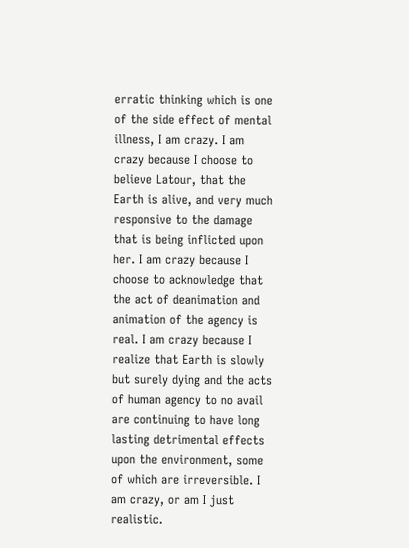erratic thinking which is one of the side effect of mental illness, I am crazy. I am crazy because I choose to believe Latour, that the Earth is alive, and very much responsive to the damage that is being inflicted upon her. I am crazy because I choose to acknowledge that the act of deanimation and animation of the agency is real. I am crazy because I realize that Earth is slowly but surely dying and the acts of human agency to no avail are continuing to have long lasting detrimental effects upon the environment, some of which are irreversible. I am crazy, or am I just realistic.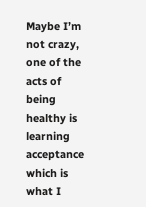Maybe I’m not crazy, one of the acts of being healthy is learning acceptance which is what I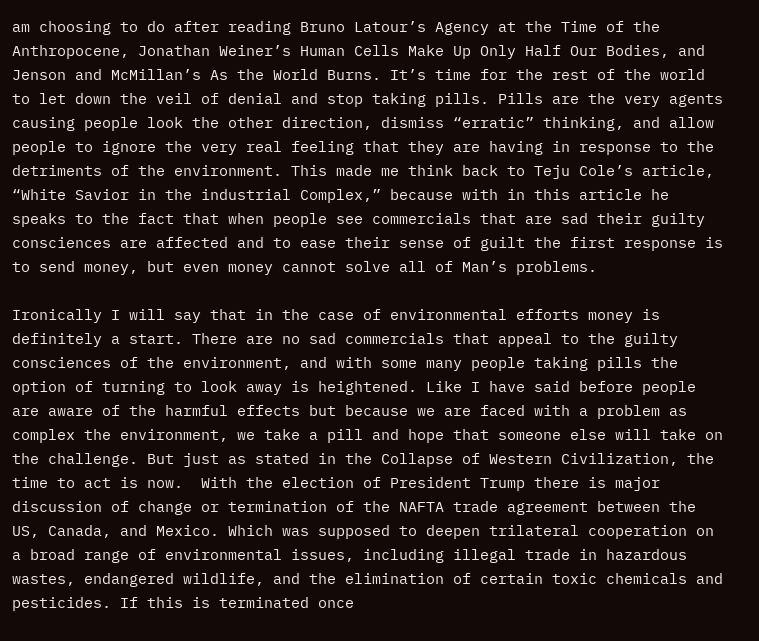am choosing to do after reading Bruno Latour’s Agency at the Time of the Anthropocene, Jonathan Weiner’s Human Cells Make Up Only Half Our Bodies, and Jenson and McMillan’s As the World Burns. It’s time for the rest of the world to let down the veil of denial and stop taking pills. Pills are the very agents causing people look the other direction, dismiss “erratic” thinking, and allow people to ignore the very real feeling that they are having in response to the detriments of the environment. This made me think back to Teju Cole’s article, “White Savior in the industrial Complex,” because with in this article he speaks to the fact that when people see commercials that are sad their guilty consciences are affected and to ease their sense of guilt the first response is to send money, but even money cannot solve all of Man’s problems.

Ironically I will say that in the case of environmental efforts money is definitely a start. There are no sad commercials that appeal to the guilty consciences of the environment, and with some many people taking pills the option of turning to look away is heightened. Like I have said before people are aware of the harmful effects but because we are faced with a problem as complex the environment, we take a pill and hope that someone else will take on the challenge. But just as stated in the Collapse of Western Civilization, the time to act is now.  With the election of President Trump there is major discussion of change or termination of the NAFTA trade agreement between the US, Canada, and Mexico. Which was supposed to deepen trilateral cooperation on a broad range of environmental issues, including illegal trade in hazardous wastes, endangered wildlife, and the elimination of certain toxic chemicals and pesticides. If this is terminated once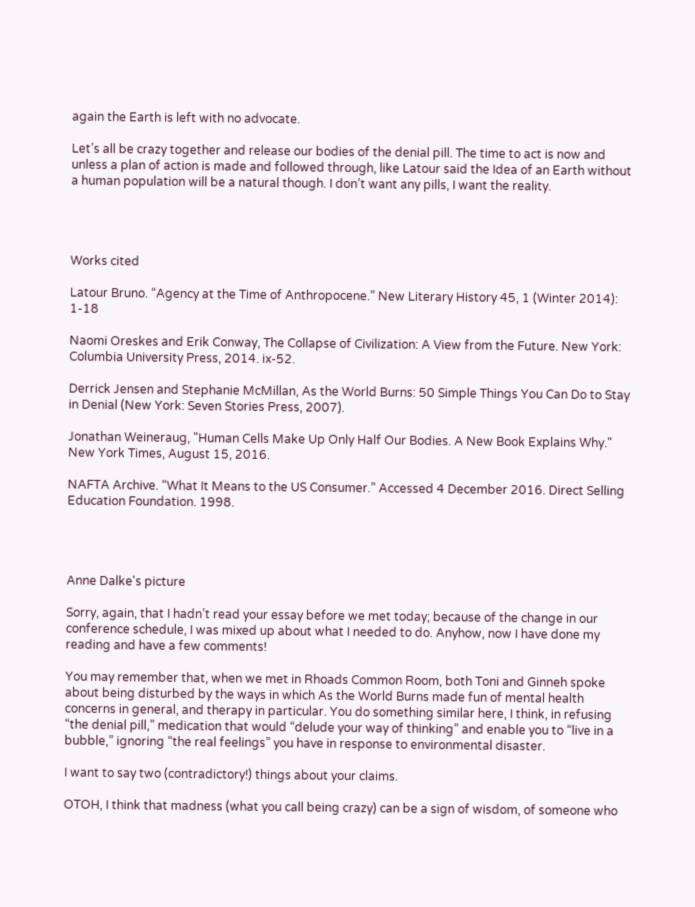again the Earth is left with no advocate.

Let’s all be crazy together and release our bodies of the denial pill. The time to act is now and unless a plan of action is made and followed through, like Latour said the Idea of an Earth without a human population will be a natural though. I don’t want any pills, I want the reality.




Works cited

Latour Bruno. “Agency at the Time of Anthropocene.” New Literary History 45, 1 (Winter 2014): 1-18

Naomi Oreskes and Erik Conway, The Collapse of Civilization: A View from the Future. New York: Columbia University Press, 2014. ix-52.

Derrick Jensen and Stephanie McMillan, As the World Burns: 50 Simple Things You Can Do to Stay in Denial (New York: Seven Stories Press, 2007).

Jonathan Weineraug, "Human Cells Make Up Only Half Our Bodies. A New Book Explains Why." New York Times, August 15, 2016.

NAFTA Archive. “What It Means to the US Consumer.” Accessed 4 December 2016. Direct Selling Education Foundation. 1998.




Anne Dalke's picture

Sorry, again, that I hadn’t read your essay before we met today; because of the change in our conference schedule, I was mixed up about what I needed to do. Anyhow, now I have done my reading and have a few comments!

You may remember that, when we met in Rhoads Common Room, both Toni and Ginneh spoke about being disturbed by the ways in which As the World Burns made fun of mental health concerns in general, and therapy in particular. You do something similar here, I think, in refusing “the denial pill,” medication that would “delude your way of thinking” and enable you to “live in a bubble,” ignoring “the real feelings” you have in response to environmental disaster.

I want to say two (contradictory!) things about your claims.

OTOH, I think that madness (what you call being crazy) can be a sign of wisdom, of someone who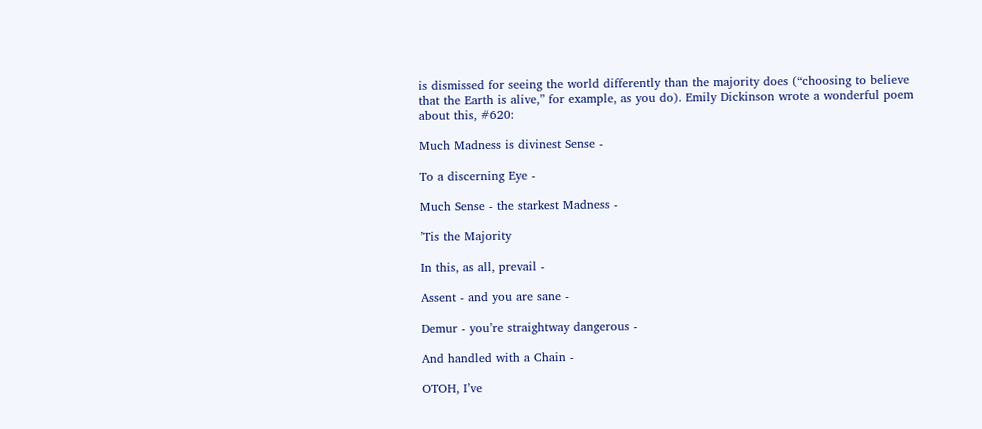is dismissed for seeing the world differently than the majority does (“choosing to believe that the Earth is alive,” for example, as you do). Emily Dickinson wrote a wonderful poem about this, #620:

Much Madness is divinest Sense -

To a discerning Eye -

Much Sense - the starkest Madness -

’Tis the Majority

In this, as all, prevail -

Assent - and you are sane -

Demur - you’re straightway dangerous -

And handled with a Chain -

OTOH, I’ve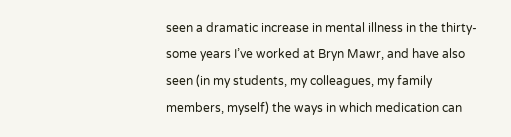seen a dramatic increase in mental illness in the thirty-some years I’ve worked at Bryn Mawr, and have also seen (in my students, my colleagues, my family members, myself) the ways in which medication can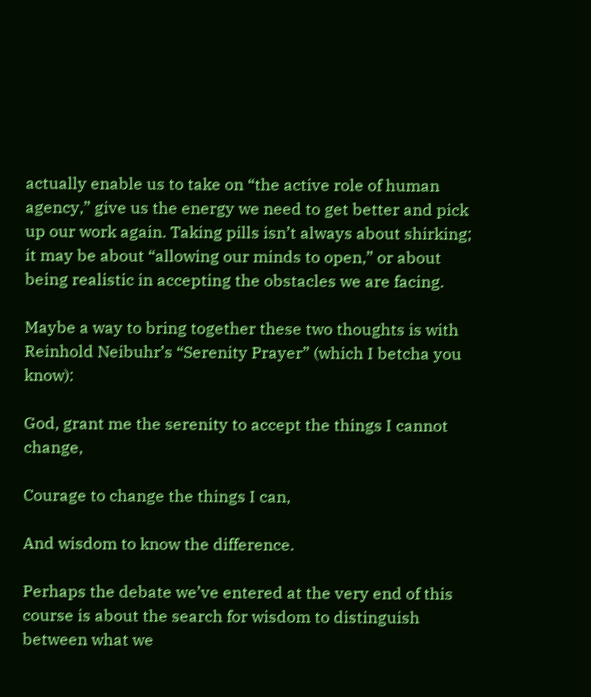actually enable us to take on “the active role of human agency,” give us the energy we need to get better and pick up our work again. Taking pills isn’t always about shirking; it may be about “allowing our minds to open,” or about being realistic in accepting the obstacles we are facing.

Maybe a way to bring together these two thoughts is with Reinhold Neibuhr’s “Serenity Prayer” (which I betcha you know):

God, grant me the serenity to accept the things I cannot change,

Courage to change the things I can,

And wisdom to know the difference.

Perhaps the debate we’ve entered at the very end of this course is about the search for wisdom to distinguish between what we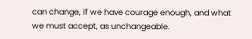can change, if we have courage enough, and what we must accept, as unchangeable.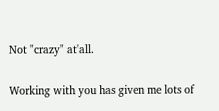Not "crazy" at'all.

Working with you has given me lots of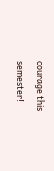courage this semester!